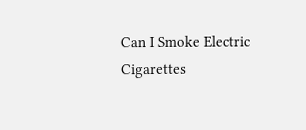Can I Smoke Electric Cigarettes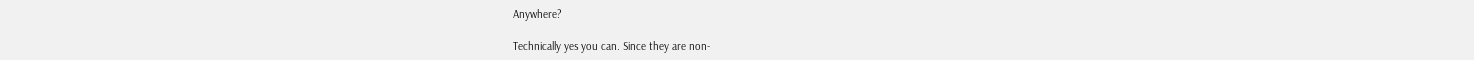Anywhere?

Technically yes you can. Since they are non-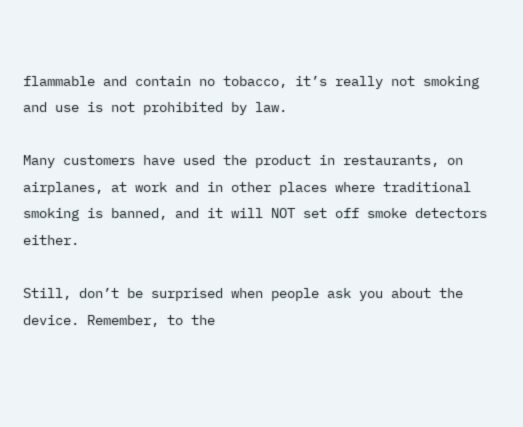flammable and contain no tobacco, it’s really not smoking and use is not prohibited by law.

Many customers have used the product in restaurants, on airplanes, at work and in other places where traditional smoking is banned, and it will NOT set off smoke detectors either.

Still, don’t be surprised when people ask you about the device. Remember, to the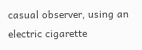casual observer, using an electric cigarette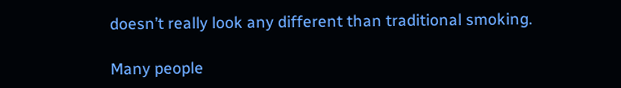doesn’t really look any different than traditional smoking.

Many people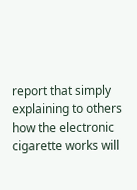report that simply explaining to others how the electronic cigarette works will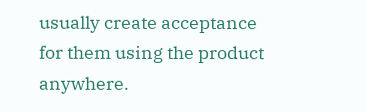usually create acceptance for them using the product anywhere.